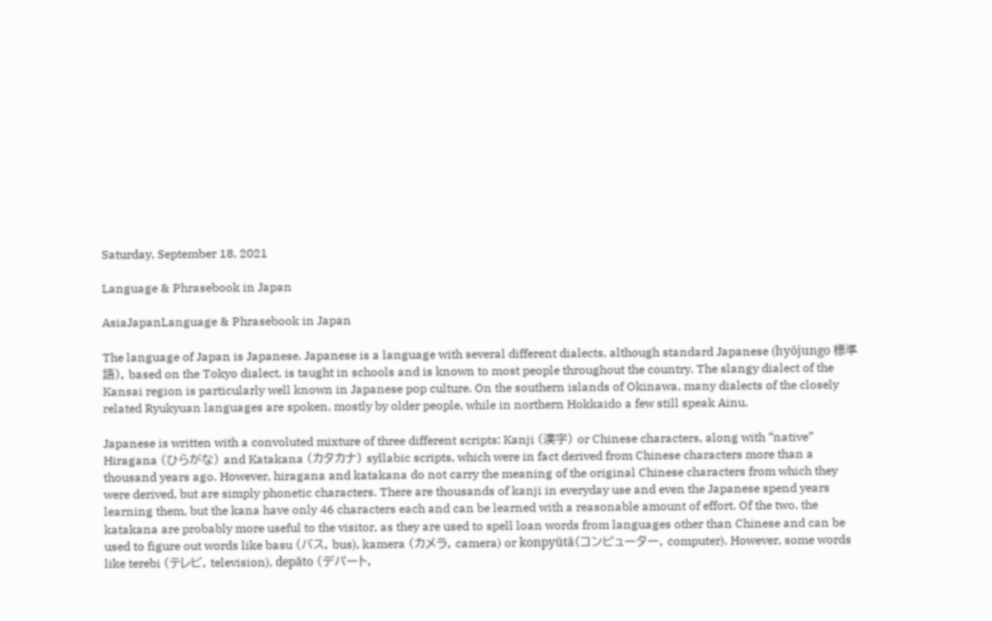Saturday, September 18, 2021

Language & Phrasebook in Japan

AsiaJapanLanguage & Phrasebook in Japan

The language of Japan is Japanese. Japanese is a language with several different dialects, although standard Japanese (hyōjungo 標準語), based on the Tokyo dialect, is taught in schools and is known to most people throughout the country. The slangy dialect of the Kansai region is particularly well known in Japanese pop culture. On the southern islands of Okinawa, many dialects of the closely related Ryukyuan languages are spoken, mostly by older people, while in northern Hokkaido a few still speak Ainu.

Japanese is written with a convoluted mixture of three different scripts: Kanji (漢字) or Chinese characters, along with “native” Hiragana (ひらがな) and Katakana (カタカナ) syllabic scripts, which were in fact derived from Chinese characters more than a thousand years ago. However, hiragana and katakana do not carry the meaning of the original Chinese characters from which they were derived, but are simply phonetic characters. There are thousands of kanji in everyday use and even the Japanese spend years learning them, but the kana have only 46 characters each and can be learned with a reasonable amount of effort. Of the two, the katakana are probably more useful to the visitor, as they are used to spell loan words from languages other than Chinese and can be used to figure out words like basu (バス, bus), kamera (カメラ, camera) or konpyūtā(コンピューター, computer). However, some words like terebi (テレビ, television), depāto (デパート,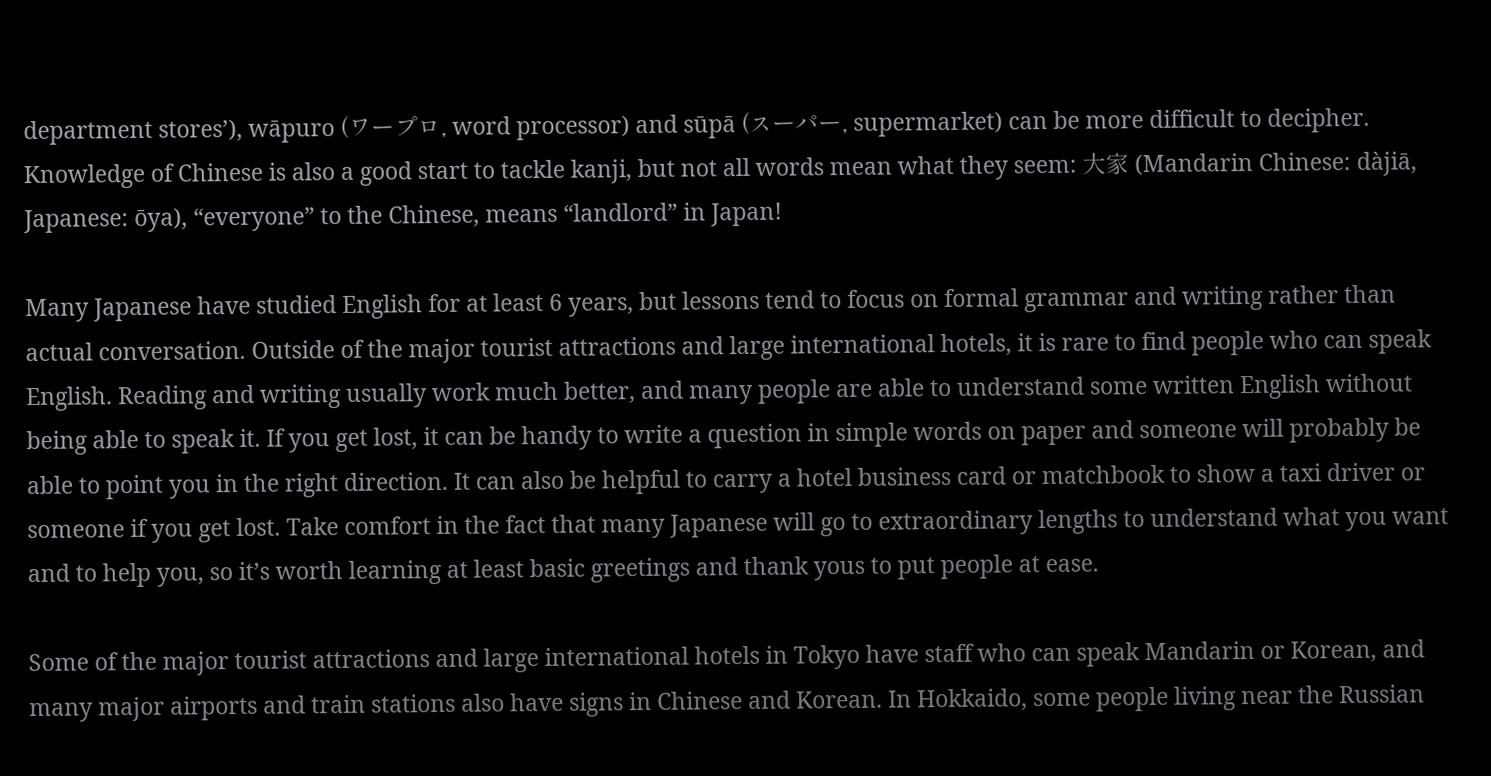department stores’), wāpuro (ワープロ, word processor) and sūpā (スーパー, supermarket) can be more difficult to decipher. Knowledge of Chinese is also a good start to tackle kanji, but not all words mean what they seem: 大家 (Mandarin Chinese: dàjiā, Japanese: ōya), “everyone” to the Chinese, means “landlord” in Japan!

Many Japanese have studied English for at least 6 years, but lessons tend to focus on formal grammar and writing rather than actual conversation. Outside of the major tourist attractions and large international hotels, it is rare to find people who can speak English. Reading and writing usually work much better, and many people are able to understand some written English without being able to speak it. If you get lost, it can be handy to write a question in simple words on paper and someone will probably be able to point you in the right direction. It can also be helpful to carry a hotel business card or matchbook to show a taxi driver or someone if you get lost. Take comfort in the fact that many Japanese will go to extraordinary lengths to understand what you want and to help you, so it’s worth learning at least basic greetings and thank yous to put people at ease.

Some of the major tourist attractions and large international hotels in Tokyo have staff who can speak Mandarin or Korean, and many major airports and train stations also have signs in Chinese and Korean. In Hokkaido, some people living near the Russian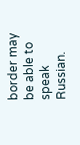border may be able to speak Russian.